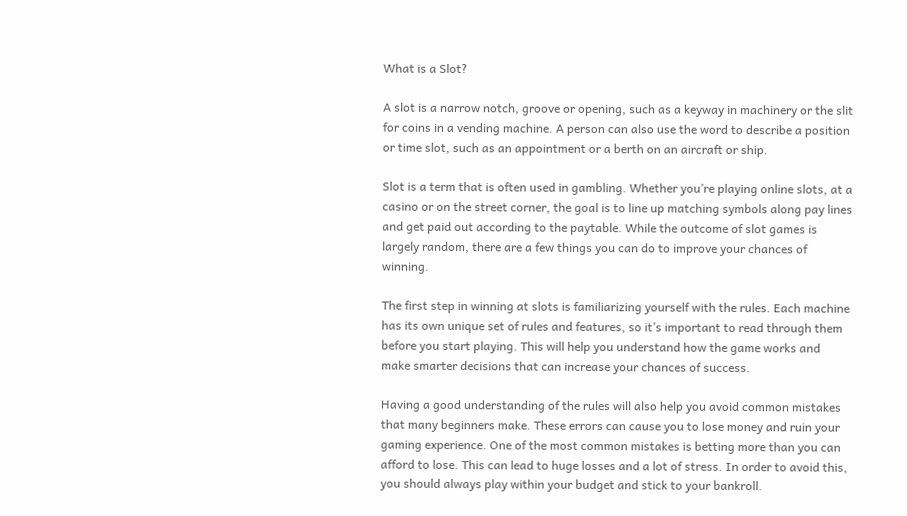What is a Slot?

A slot is a narrow notch, groove or opening, such as a keyway in machinery or the slit for coins in a vending machine. A person can also use the word to describe a position or time slot, such as an appointment or a berth on an aircraft or ship.

Slot is a term that is often used in gambling. Whether you’re playing online slots, at a casino or on the street corner, the goal is to line up matching symbols along pay lines and get paid out according to the paytable. While the outcome of slot games is largely random, there are a few things you can do to improve your chances of winning.

The first step in winning at slots is familiarizing yourself with the rules. Each machine has its own unique set of rules and features, so it’s important to read through them before you start playing. This will help you understand how the game works and make smarter decisions that can increase your chances of success.

Having a good understanding of the rules will also help you avoid common mistakes that many beginners make. These errors can cause you to lose money and ruin your gaming experience. One of the most common mistakes is betting more than you can afford to lose. This can lead to huge losses and a lot of stress. In order to avoid this, you should always play within your budget and stick to your bankroll.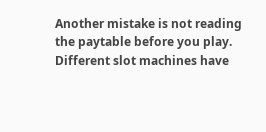Another mistake is not reading the paytable before you play. Different slot machines have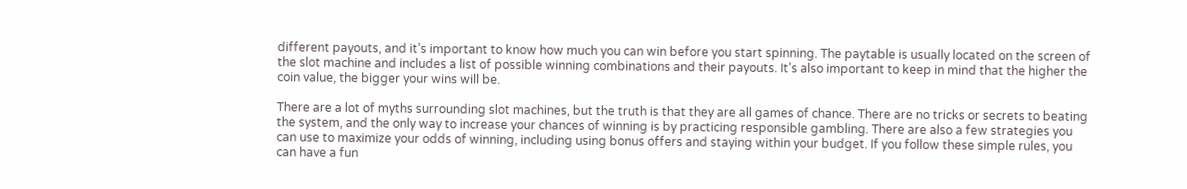different payouts, and it’s important to know how much you can win before you start spinning. The paytable is usually located on the screen of the slot machine and includes a list of possible winning combinations and their payouts. It’s also important to keep in mind that the higher the coin value, the bigger your wins will be.

There are a lot of myths surrounding slot machines, but the truth is that they are all games of chance. There are no tricks or secrets to beating the system, and the only way to increase your chances of winning is by practicing responsible gambling. There are also a few strategies you can use to maximize your odds of winning, including using bonus offers and staying within your budget. If you follow these simple rules, you can have a fun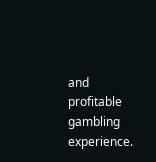and profitable gambling experience.